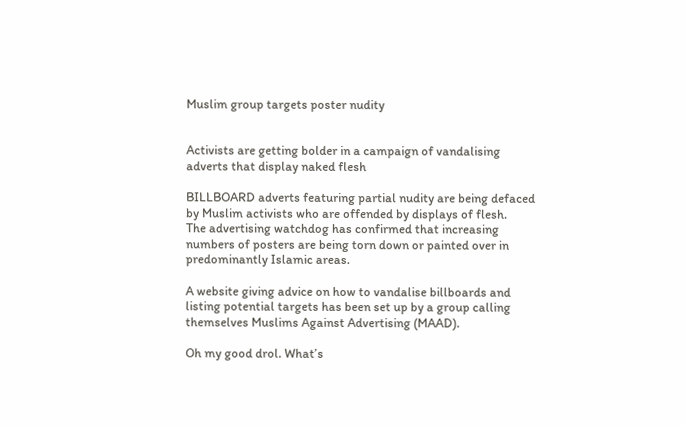Muslim group targets poster nudity


Activists are getting bolder in a campaign of vandalising adverts that display naked flesh

BILLBOARD adverts featuring partial nudity are being defaced by Muslim activists who are offended by displays of flesh.
The advertising watchdog has confirmed that increasing numbers of posters are being torn down or painted over in predominantly Islamic areas.

A website giving advice on how to vandalise billboards and listing potential targets has been set up by a group calling themselves Muslims Against Advertising (MAAD).

Oh my good drol. What’s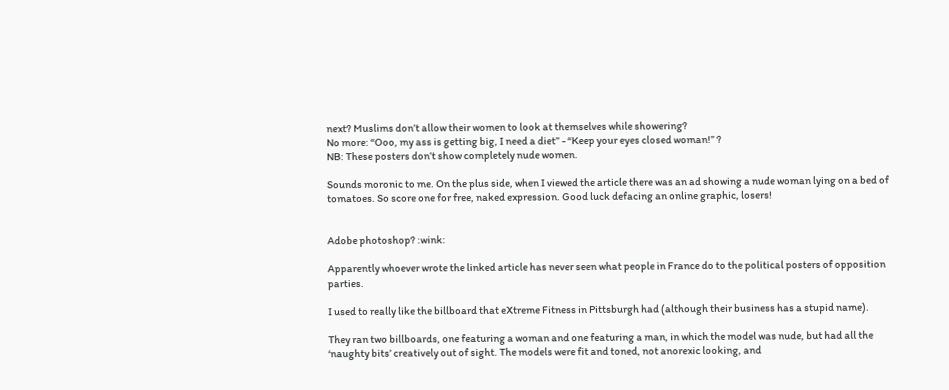next? Muslims don’t allow their women to look at themselves while showering?
No more: “Ooo, my ass is getting big, I need a diet” - “Keep your eyes closed woman!” ?
NB: These posters don’t show completely nude women.

Sounds moronic to me. On the plus side, when I viewed the article there was an ad showing a nude woman lying on a bed of tomatoes. So score one for free, naked expression. Good luck defacing an online graphic, losers!


Adobe photoshop? :wink:

Apparently whoever wrote the linked article has never seen what people in France do to the political posters of opposition parties.

I used to really like the billboard that eXtreme Fitness in Pittsburgh had (although their business has a stupid name).

They ran two billboards, one featuring a woman and one featuring a man, in which the model was nude, but had all the ‘naughty bits’ creatively out of sight. The models were fit and toned, not anorexic looking, and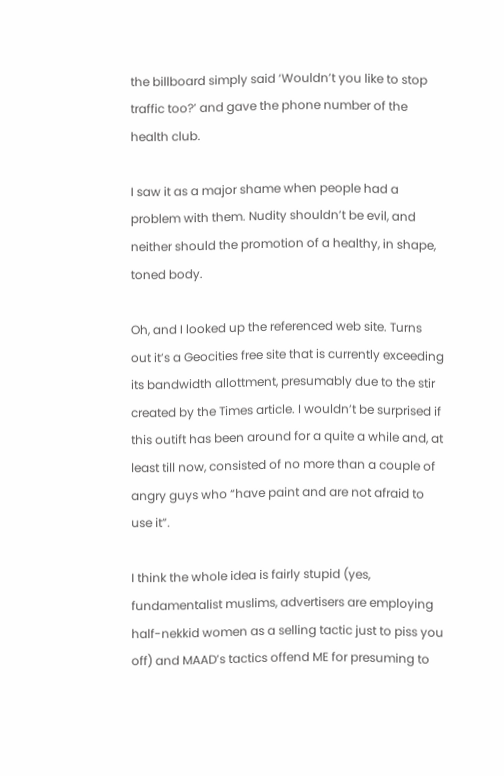the billboard simply said ‘Wouldn’t you like to stop traffic too?’ and gave the phone number of the health club.

I saw it as a major shame when people had a problem with them. Nudity shouldn’t be evil, and neither should the promotion of a healthy, in shape, toned body.

Oh, and I looked up the referenced web site. Turns out it’s a Geocities free site that is currently exceeding its bandwidth allottment, presumably due to the stir created by the Times article. I wouldn’t be surprised if this outift has been around for a quite a while and, at least till now, consisted of no more than a couple of angry guys who “have paint and are not afraid to use it”.

I think the whole idea is fairly stupid (yes, fundamentalist muslims, advertisers are employing half-nekkid women as a selling tactic just to piss you off) and MAAD’s tactics offend ME for presuming to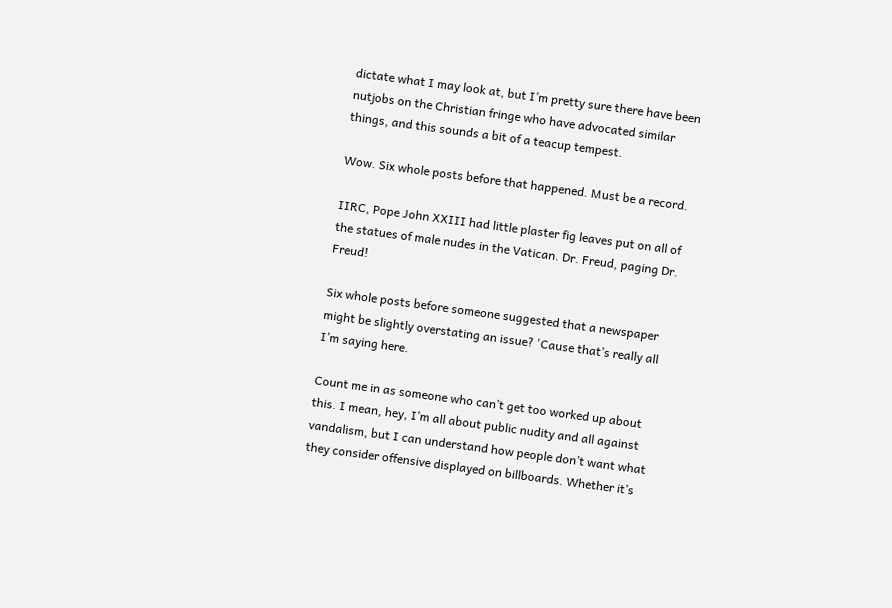dictate what I may look at, but I’m pretty sure there have been nutjobs on the Christian fringe who have advocated similar things, and this sounds a bit of a teacup tempest.

Wow. Six whole posts before that happened. Must be a record.

IIRC, Pope John XXIII had little plaster fig leaves put on all of the statues of male nudes in the Vatican. Dr. Freud, paging Dr. Freud!

Six whole posts before someone suggested that a newspaper might be slightly overstating an issue? 'Cause that’s really all I’m saying here.

Count me in as someone who can’t get too worked up about this. I mean, hey, I’m all about public nudity and all against vandalism, but I can understand how people don’t want what they consider offensive displayed on billboards. Whether it’s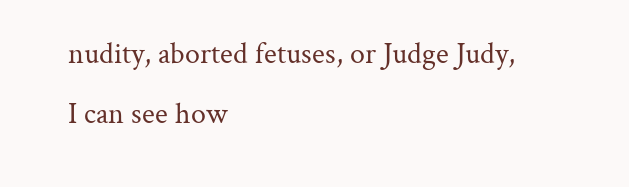nudity, aborted fetuses, or Judge Judy, I can see how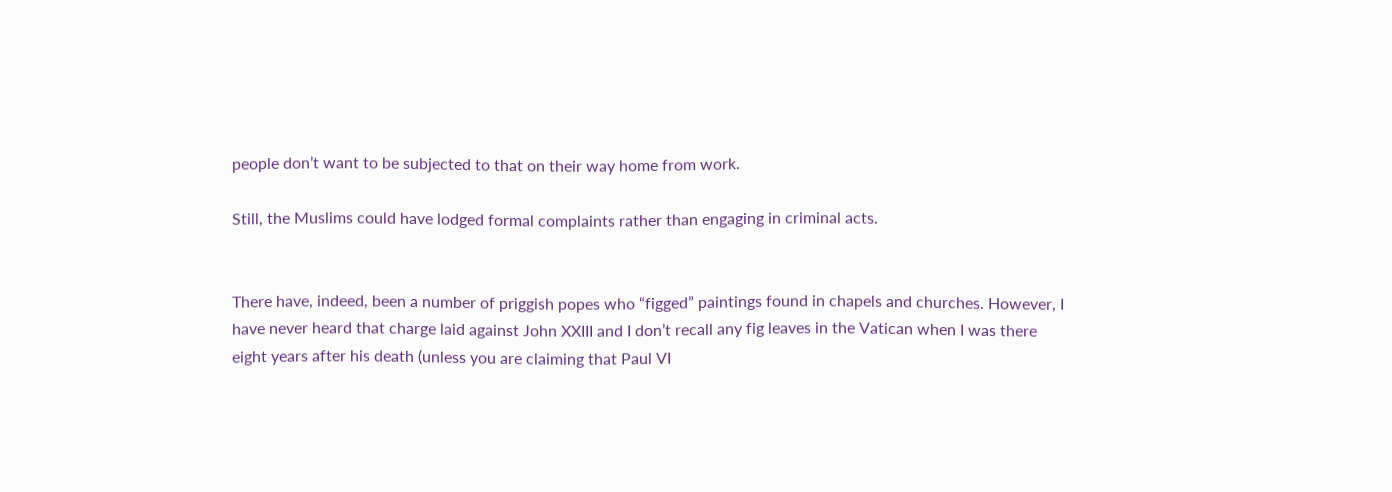people don’t want to be subjected to that on their way home from work.

Still, the Muslims could have lodged formal complaints rather than engaging in criminal acts.


There have, indeed, been a number of priggish popes who “figged” paintings found in chapels and churches. However, I have never heard that charge laid against John XXIII and I don’t recall any fig leaves in the Vatican when I was there eight years after his death (unless you are claiming that Paul VI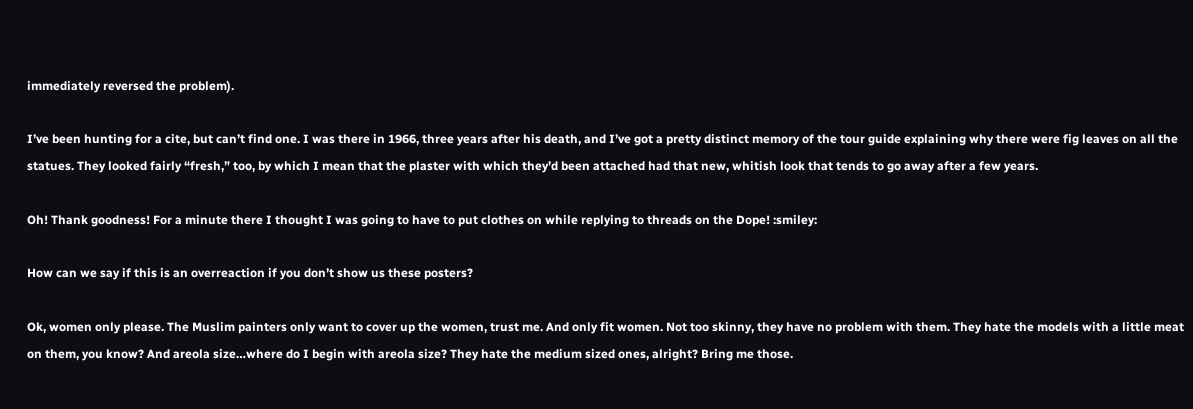immediately reversed the problem).

I’ve been hunting for a cite, but can’t find one. I was there in 1966, three years after his death, and I’ve got a pretty distinct memory of the tour guide explaining why there were fig leaves on all the statues. They looked fairly “fresh,” too, by which I mean that the plaster with which they’d been attached had that new, whitish look that tends to go away after a few years.

Oh! Thank goodness! For a minute there I thought I was going to have to put clothes on while replying to threads on the Dope! :smiley:

How can we say if this is an overreaction if you don’t show us these posters?

Ok, women only please. The Muslim painters only want to cover up the women, trust me. And only fit women. Not too skinny, they have no problem with them. They hate the models with a little meat on them, you know? And areola size…where do I begin with areola size? They hate the medium sized ones, alright? Bring me those.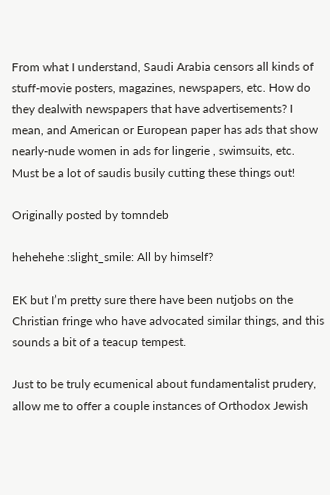From what I understand, Saudi Arabia censors all kinds of stuff-movie posters, magazines, newspapers, etc. How do they dealwith newspapers that have advertisements? I mean, and American or European paper has ads that show nearly-nude women in ads for lingerie , swimsuits, etc.
Must be a lot of saudis busily cutting these things out!

Originally posted by tomndeb

hehehehe :slight_smile: All by himself?

EK but I’m pretty sure there have been nutjobs on the Christian fringe who have advocated similar things, and this sounds a bit of a teacup tempest.

Just to be truly ecumenical about fundamentalist prudery, allow me to offer a couple instances of Orthodox Jewish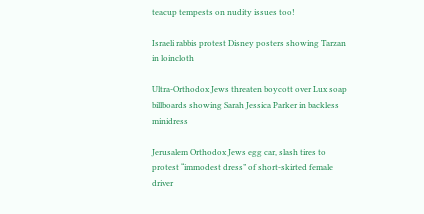teacup tempests on nudity issues too!

Israeli rabbis protest Disney posters showing Tarzan in loincloth

Ultra-Orthodox Jews threaten boycott over Lux soap billboards showing Sarah Jessica Parker in backless minidress

Jerusalem Orthodox Jews egg car, slash tires to protest “immodest dress” of short-skirted female driver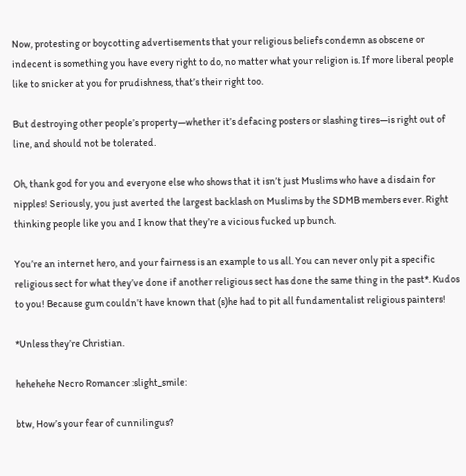Now, protesting or boycotting advertisements that your religious beliefs condemn as obscene or indecent is something you have every right to do, no matter what your religion is. If more liberal people like to snicker at you for prudishness, that’s their right too.

But destroying other people’s property—whether it’s defacing posters or slashing tires—is right out of line, and should not be tolerated.

Oh, thank god for you and everyone else who shows that it isn’t just Muslims who have a disdain for nipples! Seriously, you just averted the largest backlash on Muslims by the SDMB members ever. Right thinking people like you and I know that they’re a vicious fucked up bunch.

You’re an internet hero, and your fairness is an example to us all. You can never only pit a specific religious sect for what they’ve done if another religious sect has done the same thing in the past*. Kudos to you! Because gum couldn’t have known that (s)he had to pit all fundamentalist religious painters!

*Unless they’re Christian.

hehehehe Necro Romancer :slight_smile:

btw, How’s your fear of cunnilingus?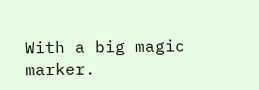With a big magic marker.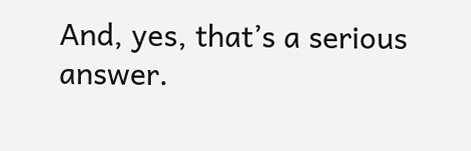And, yes, that’s a serious answer.